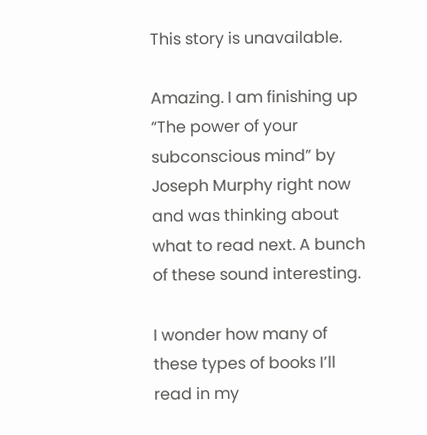This story is unavailable.

Amazing. I am finishing up “The power of your subconscious mind” by Joseph Murphy right now and was thinking about what to read next. A bunch of these sound interesting.

I wonder how many of these types of books I’ll read in my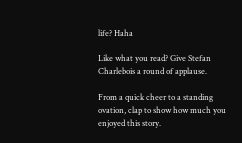life? Haha

Like what you read? Give Stefan Charlebois a round of applause.

From a quick cheer to a standing ovation, clap to show how much you enjoyed this story.